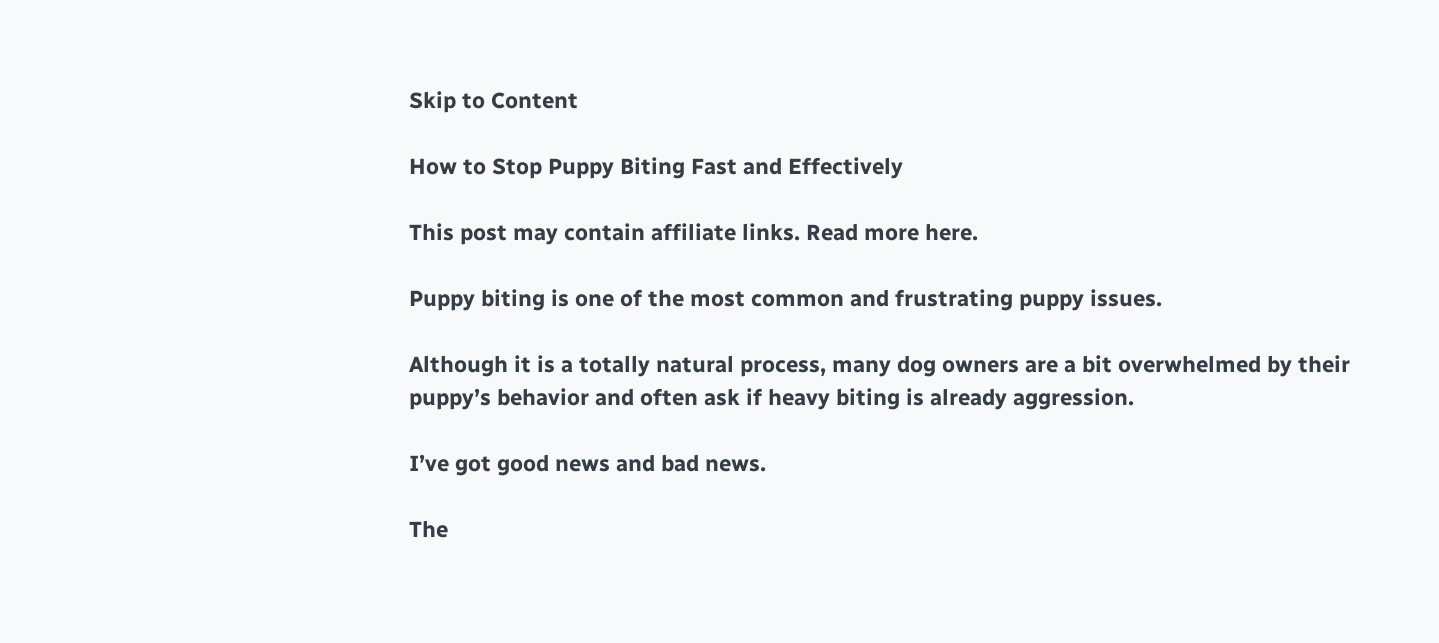Skip to Content

How to Stop Puppy Biting Fast and Effectively

This post may contain affiliate links. Read more here.

Puppy biting is one of the most common and frustrating puppy issues.

Although it is a totally natural process, many dog owners are a bit overwhelmed by their puppy’s behavior and often ask if heavy biting is already aggression.

I’ve got good news and bad news.

The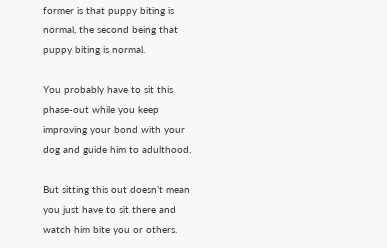former is that puppy biting is normal, the second being that puppy biting is normal.

You probably have to sit this phase-out while you keep improving your bond with your dog and guide him to adulthood.

But sitting this out doesn’t mean you just have to sit there and watch him bite you or others.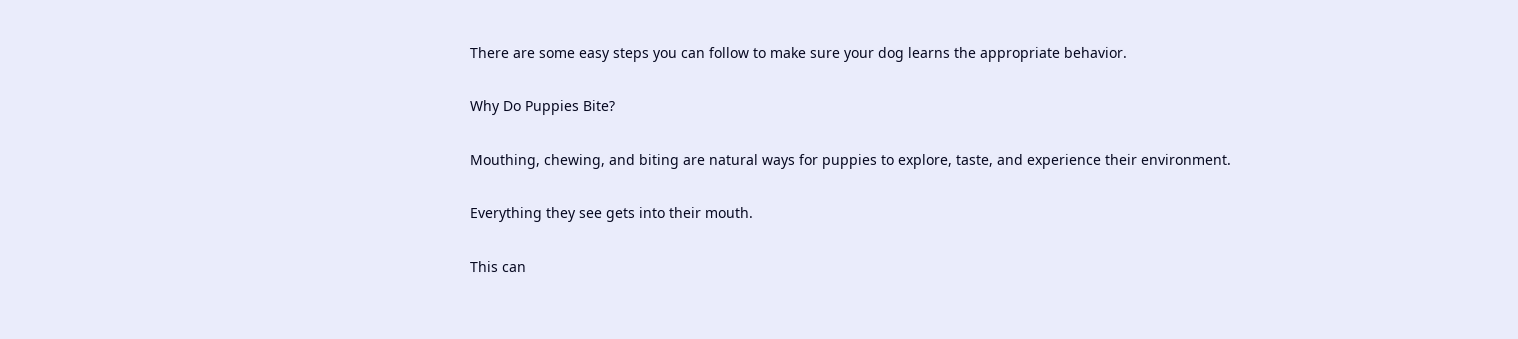There are some easy steps you can follow to make sure your dog learns the appropriate behavior.

Why Do Puppies Bite?

Mouthing, chewing, and biting are natural ways for puppies to explore, taste, and experience their environment.

Everything they see gets into their mouth.

This can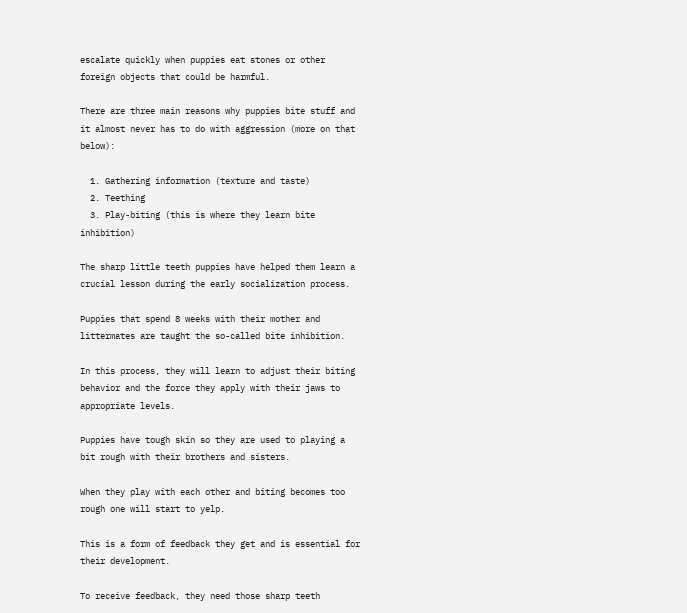escalate quickly when puppies eat stones or other foreign objects that could be harmful.

There are three main reasons why puppies bite stuff and it almost never has to do with aggression (more on that below):

  1. Gathering information (texture and taste)
  2. Teething
  3. Play-biting (this is where they learn bite inhibition)

The sharp little teeth puppies have helped them learn a crucial lesson during the early socialization process.

Puppies that spend 8 weeks with their mother and littermates are taught the so-called bite inhibition.

In this process, they will learn to adjust their biting behavior and the force they apply with their jaws to appropriate levels.

Puppies have tough skin so they are used to playing a bit rough with their brothers and sisters.

When they play with each other and biting becomes too rough one will start to yelp.

This is a form of feedback they get and is essential for their development.

To receive feedback, they need those sharp teeth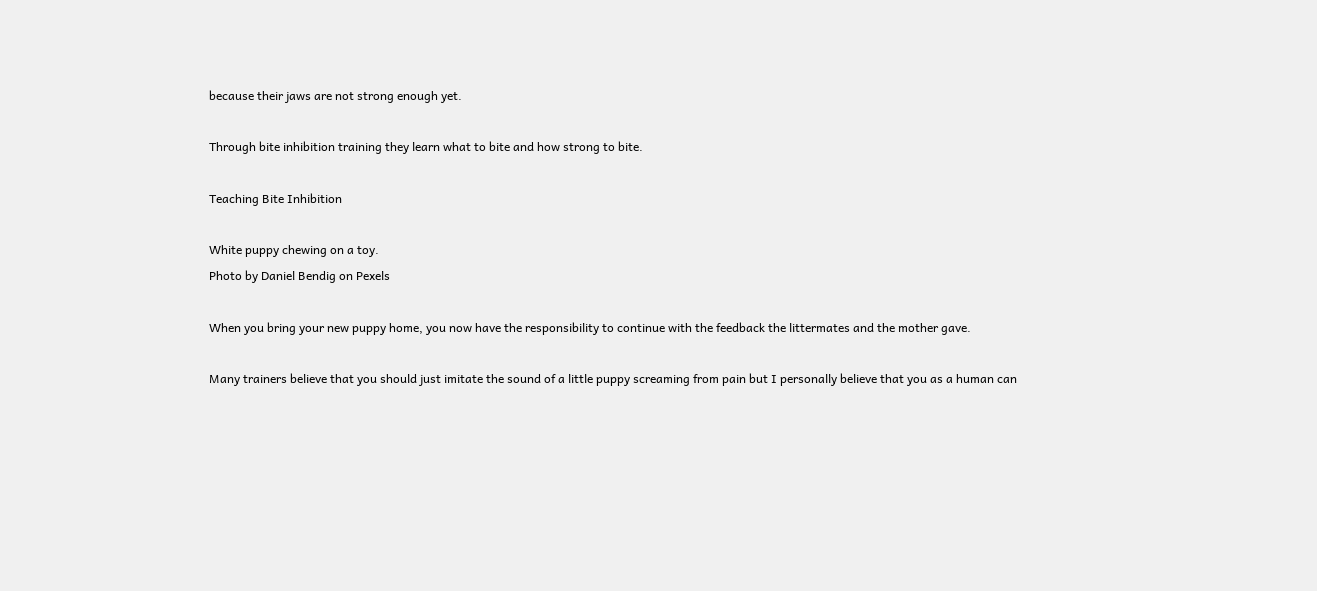because their jaws are not strong enough yet.

Through bite inhibition training they learn what to bite and how strong to bite.

Teaching Bite Inhibition

White puppy chewing on a toy.
Photo by Daniel Bendig on Pexels

When you bring your new puppy home, you now have the responsibility to continue with the feedback the littermates and the mother gave.

Many trainers believe that you should just imitate the sound of a little puppy screaming from pain but I personally believe that you as a human can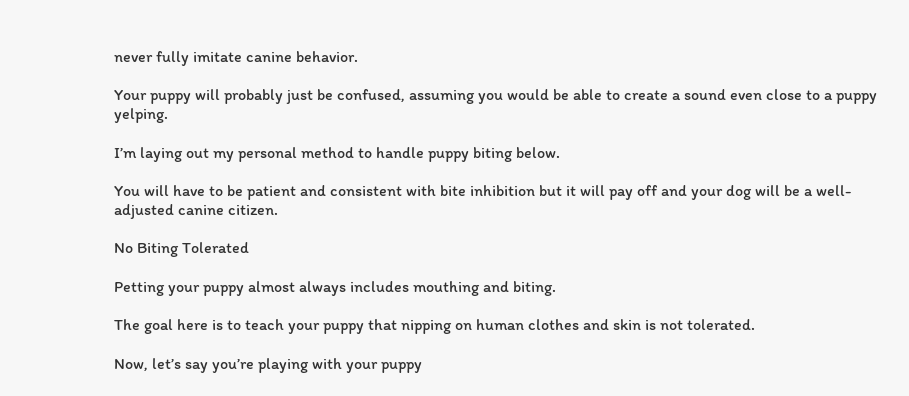never fully imitate canine behavior.

Your puppy will probably just be confused, assuming you would be able to create a sound even close to a puppy yelping.

I’m laying out my personal method to handle puppy biting below.

You will have to be patient and consistent with bite inhibition but it will pay off and your dog will be a well-adjusted canine citizen.

No Biting Tolerated

Petting your puppy almost always includes mouthing and biting.

The goal here is to teach your puppy that nipping on human clothes and skin is not tolerated.

Now, let’s say you’re playing with your puppy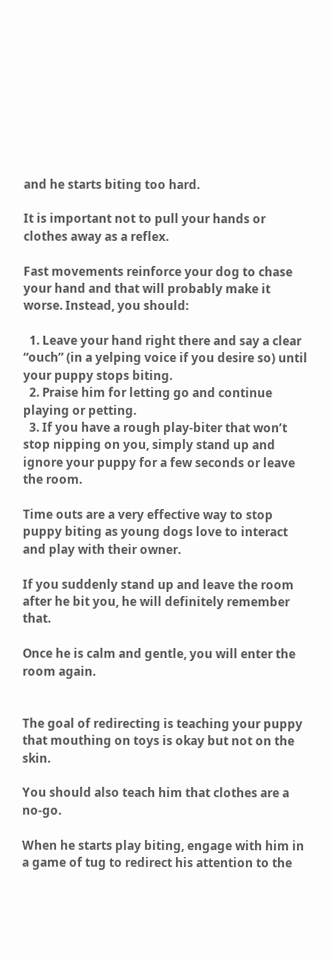and he starts biting too hard.

It is important not to pull your hands or clothes away as a reflex.

Fast movements reinforce your dog to chase your hand and that will probably make it worse. Instead, you should:

  1. Leave your hand right there and say a clear “ouch” (in a yelping voice if you desire so) until your puppy stops biting.
  2. Praise him for letting go and continue playing or petting.
  3. If you have a rough play-biter that won’t stop nipping on you, simply stand up and ignore your puppy for a few seconds or leave the room.

Time outs are a very effective way to stop puppy biting as young dogs love to interact and play with their owner.

If you suddenly stand up and leave the room after he bit you, he will definitely remember that.

Once he is calm and gentle, you will enter the room again.


The goal of redirecting is teaching your puppy that mouthing on toys is okay but not on the skin.

You should also teach him that clothes are a no-go.

When he starts play biting, engage with him in a game of tug to redirect his attention to the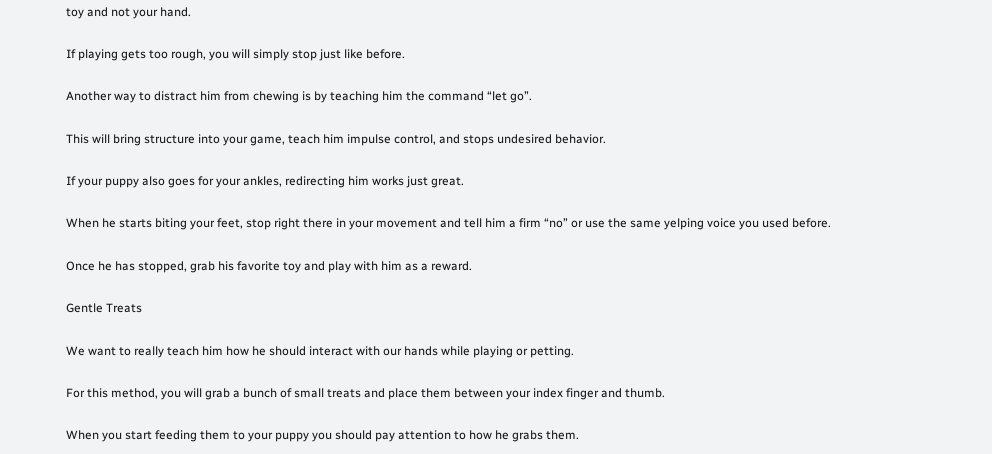toy and not your hand.

If playing gets too rough, you will simply stop just like before.

Another way to distract him from chewing is by teaching him the command “let go”.

This will bring structure into your game, teach him impulse control, and stops undesired behavior.

If your puppy also goes for your ankles, redirecting him works just great.

When he starts biting your feet, stop right there in your movement and tell him a firm “no” or use the same yelping voice you used before.

Once he has stopped, grab his favorite toy and play with him as a reward.

Gentle Treats

We want to really teach him how he should interact with our hands while playing or petting.

For this method, you will grab a bunch of small treats and place them between your index finger and thumb.

When you start feeding them to your puppy you should pay attention to how he grabs them.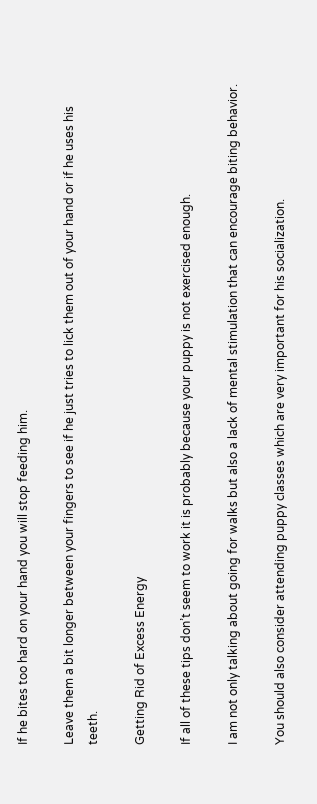If he bites too hard on your hand you will stop feeding him.

Leave them a bit longer between your fingers to see if he just tries to lick them out of your hand or if he uses his teeth.

Getting Rid of Excess Energy

If all of these tips don’t seem to work it is probably because your puppy is not exercised enough.

I am not only talking about going for walks but also a lack of mental stimulation that can encourage biting behavior.

You should also consider attending puppy classes which are very important for his socialization.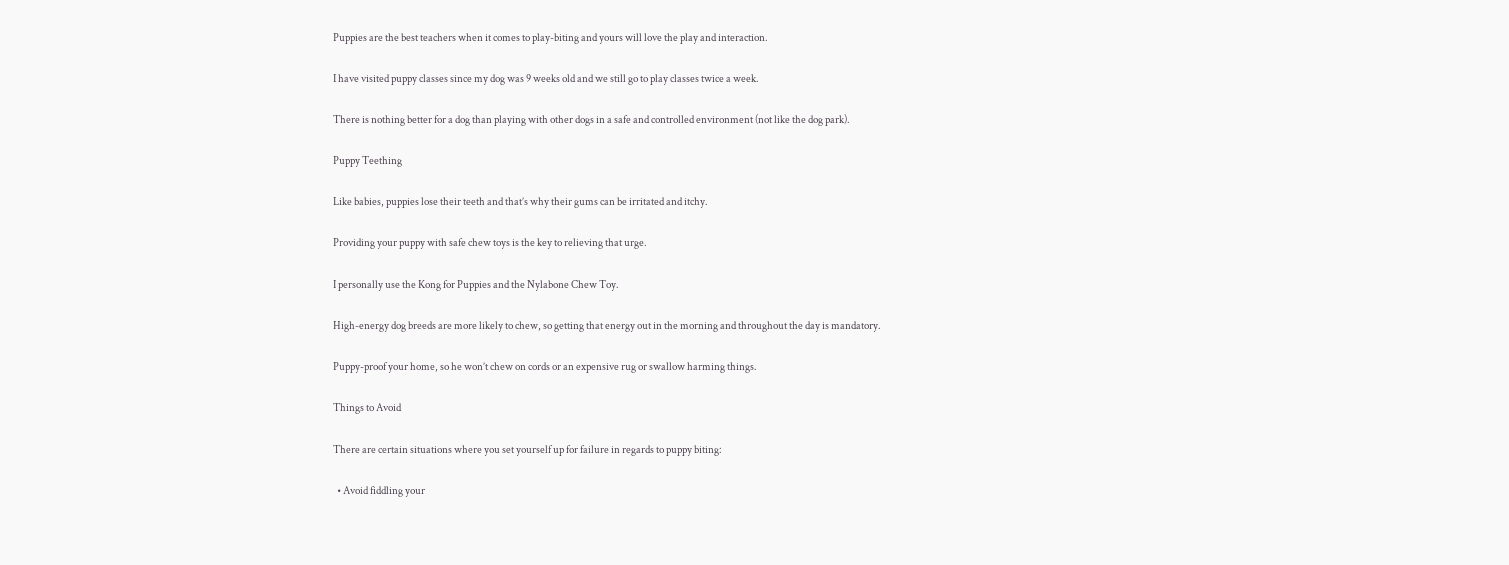Puppies are the best teachers when it comes to play-biting and yours will love the play and interaction.

I have visited puppy classes since my dog was 9 weeks old and we still go to play classes twice a week.

There is nothing better for a dog than playing with other dogs in a safe and controlled environment (not like the dog park).

Puppy Teething

Like babies, puppies lose their teeth and that’s why their gums can be irritated and itchy.

Providing your puppy with safe chew toys is the key to relieving that urge.

I personally use the Kong for Puppies and the Nylabone Chew Toy.

High-energy dog breeds are more likely to chew, so getting that energy out in the morning and throughout the day is mandatory.

Puppy-proof your home, so he won’t chew on cords or an expensive rug or swallow harming things.

Things to Avoid

There are certain situations where you set yourself up for failure in regards to puppy biting:

  • Avoid fiddling your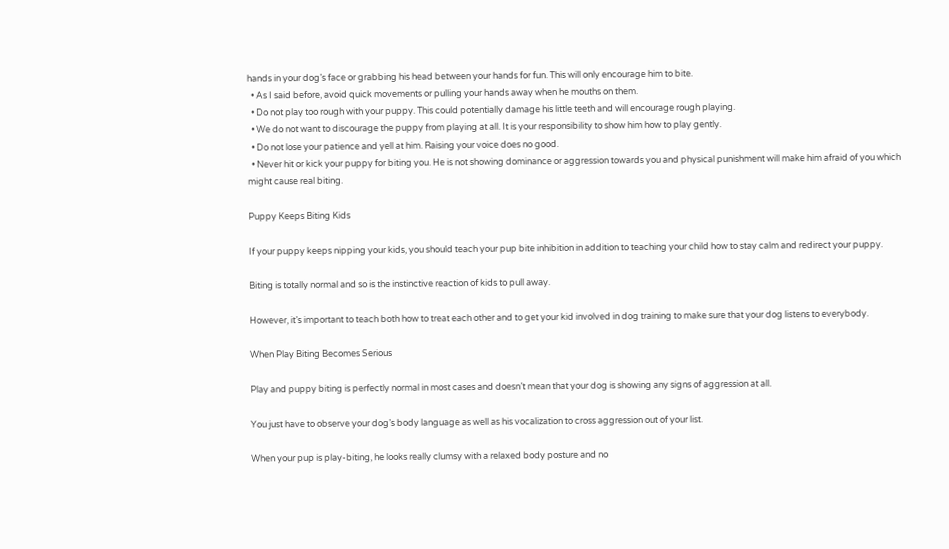hands in your dog’s face or grabbing his head between your hands for fun. This will only encourage him to bite.
  • As I said before, avoid quick movements or pulling your hands away when he mouths on them.
  • Do not play too rough with your puppy. This could potentially damage his little teeth and will encourage rough playing.
  • We do not want to discourage the puppy from playing at all. It is your responsibility to show him how to play gently.
  • Do not lose your patience and yell at him. Raising your voice does no good.
  • Never hit or kick your puppy for biting you. He is not showing dominance or aggression towards you and physical punishment will make him afraid of you which might cause real biting.

Puppy Keeps Biting Kids

If your puppy keeps nipping your kids, you should teach your pup bite inhibition in addition to teaching your child how to stay calm and redirect your puppy.

Biting is totally normal and so is the instinctive reaction of kids to pull away.

However, it’s important to teach both how to treat each other and to get your kid involved in dog training to make sure that your dog listens to everybody.

When Play Biting Becomes Serious

Play and puppy biting is perfectly normal in most cases and doesn’t mean that your dog is showing any signs of aggression at all.

You just have to observe your dog’s body language as well as his vocalization to cross aggression out of your list.

When your pup is play-biting, he looks really clumsy with a relaxed body posture and no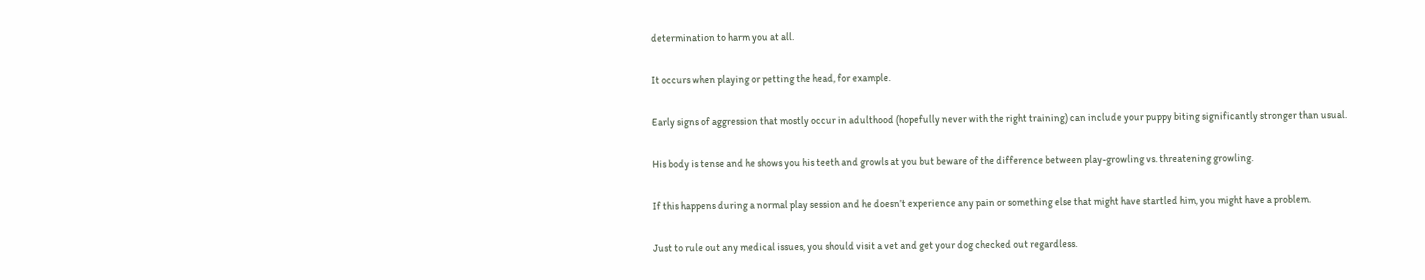determination to harm you at all.

It occurs when playing or petting the head, for example.

Early signs of aggression that mostly occur in adulthood (hopefully never with the right training) can include your puppy biting significantly stronger than usual.

His body is tense and he shows you his teeth and growls at you but beware of the difference between play-growling vs. threatening growling.

If this happens during a normal play session and he doesn’t experience any pain or something else that might have startled him, you might have a problem.

Just to rule out any medical issues, you should visit a vet and get your dog checked out regardless.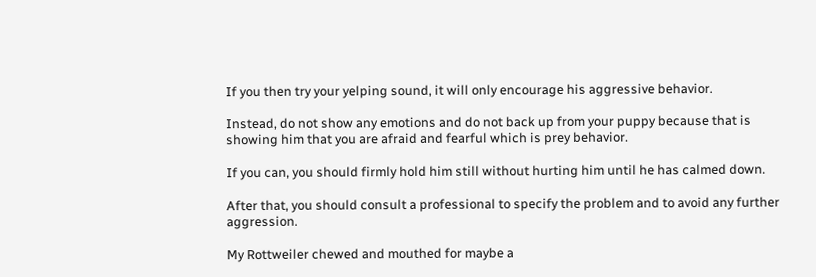If you then try your yelping sound, it will only encourage his aggressive behavior.

Instead, do not show any emotions and do not back up from your puppy because that is showing him that you are afraid and fearful which is prey behavior.

If you can, you should firmly hold him still without hurting him until he has calmed down.

After that, you should consult a professional to specify the problem and to avoid any further aggression.

My Rottweiler chewed and mouthed for maybe a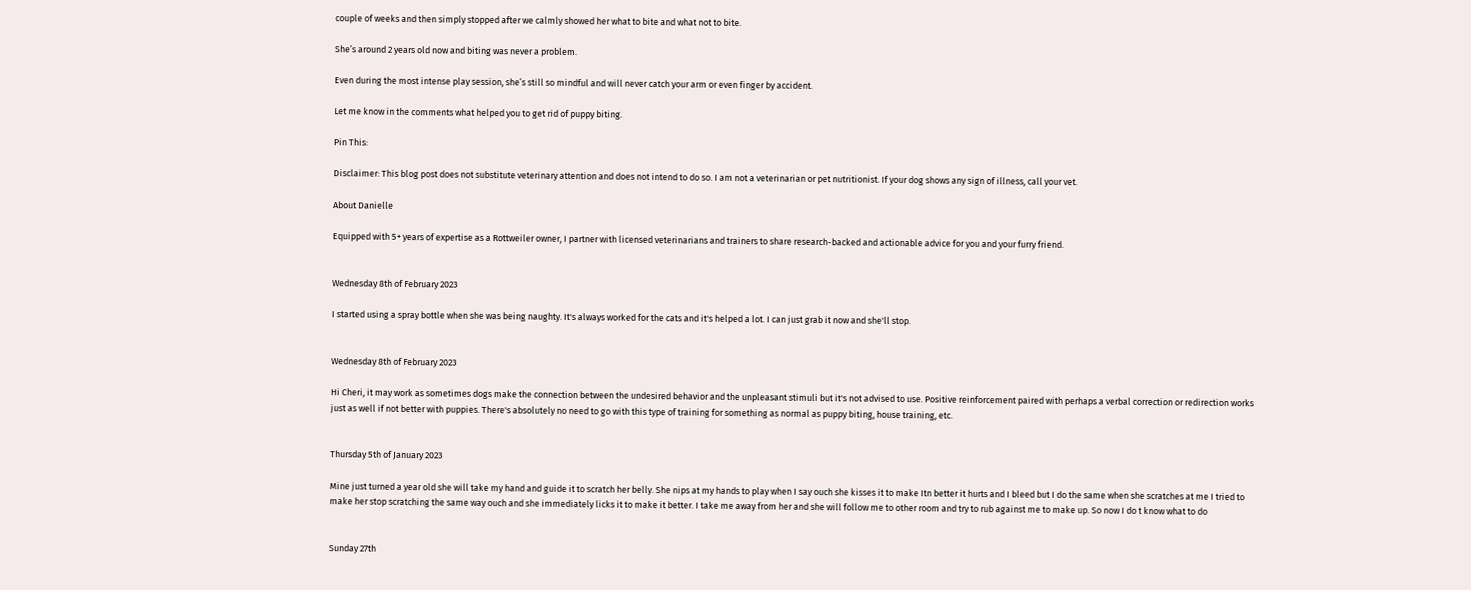couple of weeks and then simply stopped after we calmly showed her what to bite and what not to bite.

She’s around 2 years old now and biting was never a problem.

Even during the most intense play session, she’s still so mindful and will never catch your arm or even finger by accident.

Let me know in the comments what helped you to get rid of puppy biting.

Pin This:

Disclaimer: This blog post does not substitute veterinary attention and does not intend to do so. I am not a veterinarian or pet nutritionist. If your dog shows any sign of illness, call your vet.

About Danielle

Equipped with 5+ years of expertise as a Rottweiler owner, I partner with licensed veterinarians and trainers to share research-backed and actionable advice for you and your furry friend.


Wednesday 8th of February 2023

I started using a spray bottle when she was being naughty. It's always worked for the cats and it's helped a lot. I can just grab it now and she'll stop.


Wednesday 8th of February 2023

Hi Cheri, it may work as sometimes dogs make the connection between the undesired behavior and the unpleasant stimuli but it's not advised to use. Positive reinforcement paired with perhaps a verbal correction or redirection works just as well if not better with puppies. There's absolutely no need to go with this type of training for something as normal as puppy biting, house training, etc.


Thursday 5th of January 2023

Mine just turned a year old she will take my hand and guide it to scratch her belly. She nips at my hands to play when I say ouch she kisses it to make Itn better it hurts and I bleed but I do the same when she scratches at me I tried to make her stop scratching the same way ouch and she immediately licks it to make it better. I take me away from her and she will follow me to other room and try to rub against me to make up. So now I do t know what to do


Sunday 27th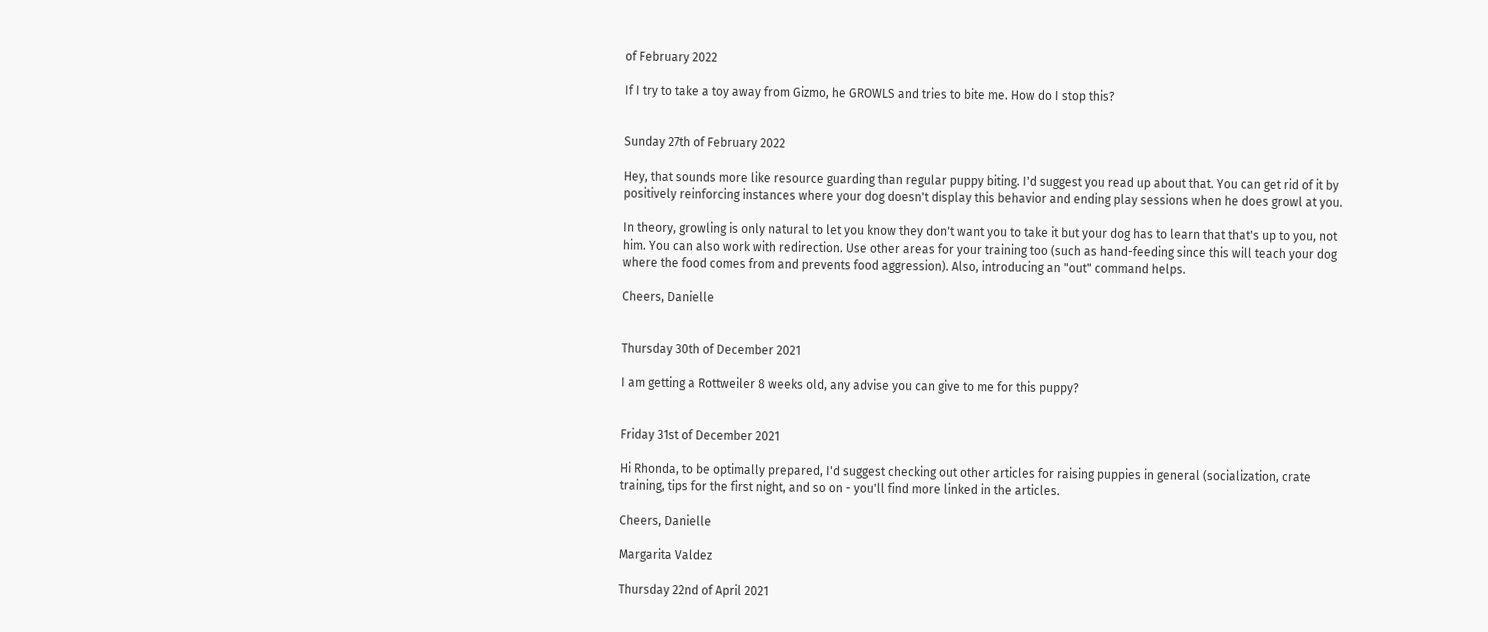of February 2022

If I try to take a toy away from Gizmo, he GROWLS and tries to bite me. How do I stop this?


Sunday 27th of February 2022

Hey, that sounds more like resource guarding than regular puppy biting. I'd suggest you read up about that. You can get rid of it by positively reinforcing instances where your dog doesn't display this behavior and ending play sessions when he does growl at you.

In theory, growling is only natural to let you know they don't want you to take it but your dog has to learn that that's up to you, not him. You can also work with redirection. Use other areas for your training too (such as hand-feeding since this will teach your dog where the food comes from and prevents food aggression). Also, introducing an "out" command helps.

Cheers, Danielle


Thursday 30th of December 2021

I am getting a Rottweiler 8 weeks old, any advise you can give to me for this puppy?


Friday 31st of December 2021

Hi Rhonda, to be optimally prepared, I'd suggest checking out other articles for raising puppies in general (socialization, crate training, tips for the first night, and so on - you'll find more linked in the articles.

Cheers, Danielle

Margarita Valdez

Thursday 22nd of April 2021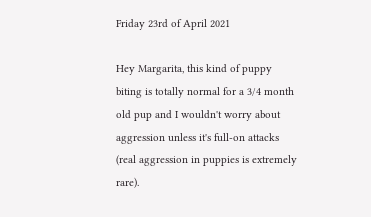Friday 23rd of April 2021

Hey Margarita, this kind of puppy biting is totally normal for a 3/4 month old pup and I wouldn't worry about aggression unless it's full-on attacks (real aggression in puppies is extremely rare).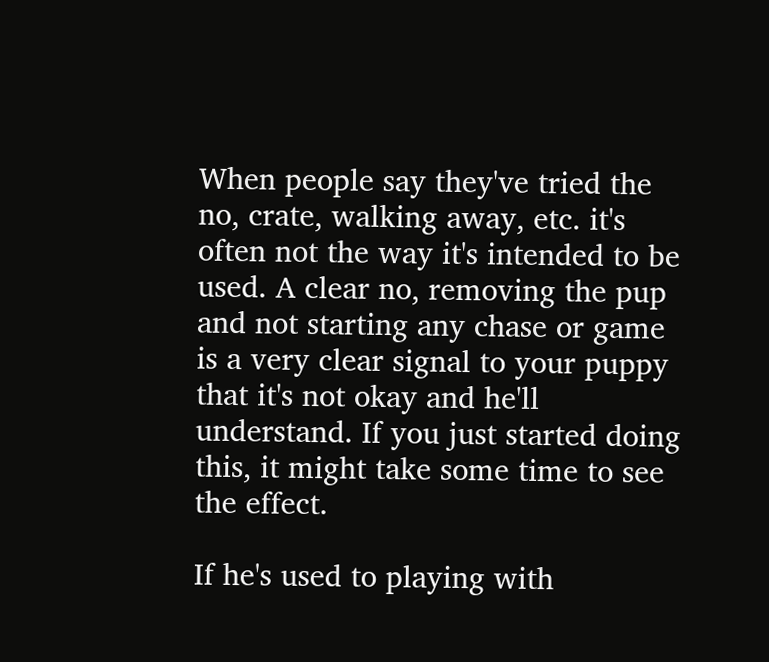When people say they've tried the no, crate, walking away, etc. it's often not the way it's intended to be used. A clear no, removing the pup and not starting any chase or game is a very clear signal to your puppy that it's not okay and he'll understand. If you just started doing this, it might take some time to see the effect.

If he's used to playing with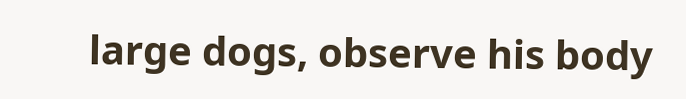large dogs, observe his body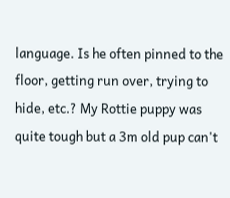language. Is he often pinned to the floor, getting run over, trying to hide, etc.? My Rottie puppy was quite tough but a 3m old pup can't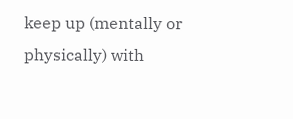keep up (mentally or physically) with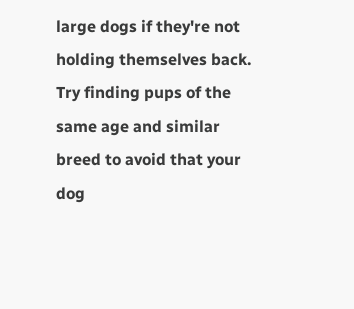large dogs if they're not holding themselves back. Try finding pups of the same age and similar breed to avoid that your dog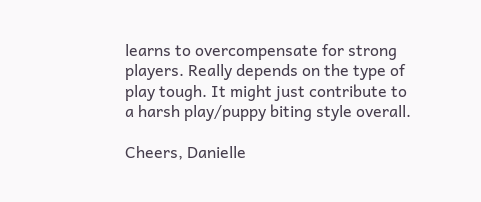learns to overcompensate for strong players. Really depends on the type of play tough. It might just contribute to a harsh play/puppy biting style overall.

Cheers, Danielle